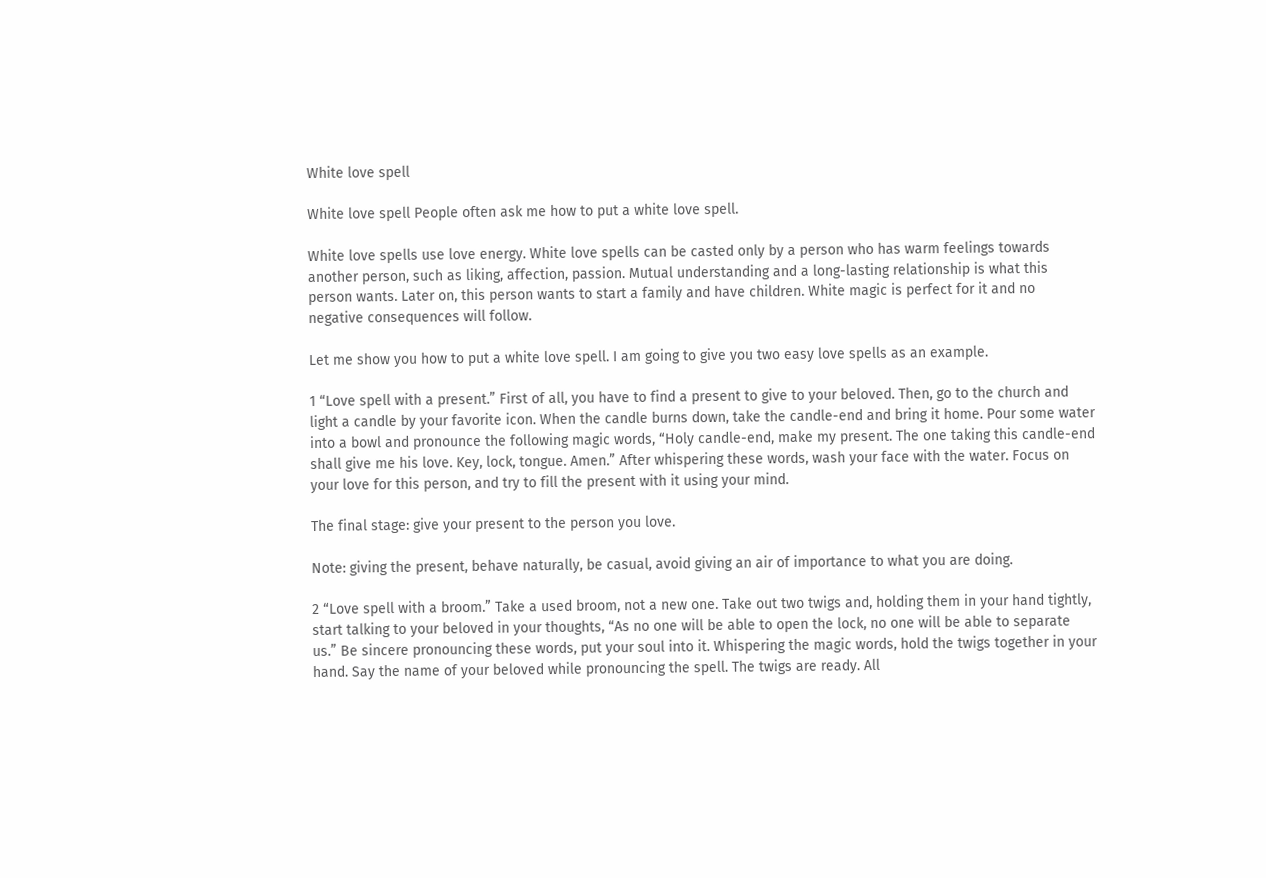White love spell

White love spell People often ask me how to put a white love spell.

White love spells use love energy. White love spells can be casted only by a person who has warm feelings towards another person, such as liking, affection, passion. Mutual understanding and a long-lasting relationship is what this person wants. Later on, this person wants to start a family and have children. White magic is perfect for it and no negative consequences will follow.

Let me show you how to put a white love spell. I am going to give you two easy love spells as an example.

1 “Love spell with a present.” First of all, you have to find a present to give to your beloved. Then, go to the church and light a candle by your favorite icon. When the candle burns down, take the candle-end and bring it home. Pour some water into a bowl and pronounce the following magic words, “Holy candle-end, make my present. The one taking this candle-end shall give me his love. Key, lock, tongue. Amen.” After whispering these words, wash your face with the water. Focus on your love for this person, and try to fill the present with it using your mind.

The final stage: give your present to the person you love.

Note: giving the present, behave naturally, be casual, avoid giving an air of importance to what you are doing.

2 “Love spell with a broom.” Take a used broom, not a new one. Take out two twigs and, holding them in your hand tightly, start talking to your beloved in your thoughts, “As no one will be able to open the lock, no one will be able to separate us.” Be sincere pronouncing these words, put your soul into it. Whispering the magic words, hold the twigs together in your hand. Say the name of your beloved while pronouncing the spell. The twigs are ready. All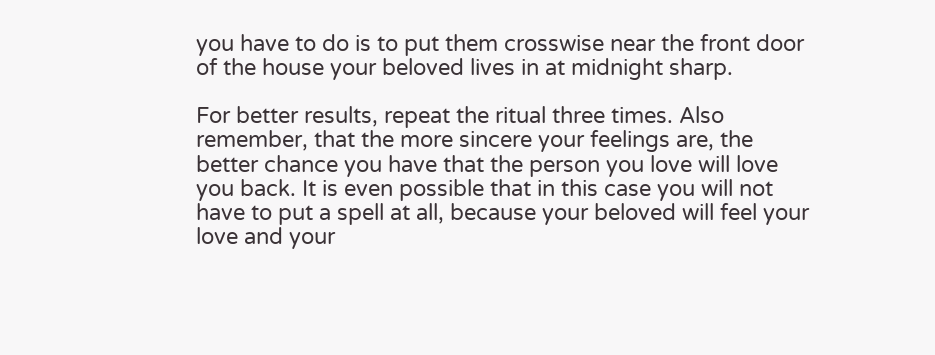you have to do is to put them crosswise near the front door of the house your beloved lives in at midnight sharp.

For better results, repeat the ritual three times. Also remember, that the more sincere your feelings are, the better chance you have that the person you love will love you back. It is even possible that in this case you will not have to put a spell at all, because your beloved will feel your love and your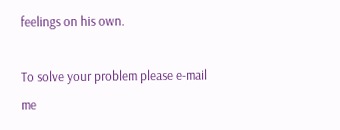feelings on his own.

To solve your problem please e-mail me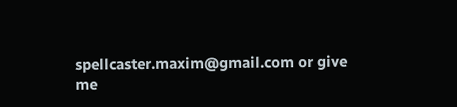spellcaster.maxim@gmail.com or give me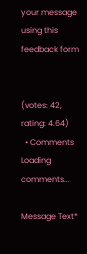your message using this feedback form


(votes: 42, rating: 4.64)
  • Comments
Loading comments...

Message Text*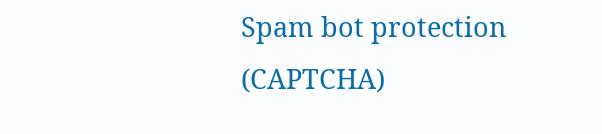Spam bot protection (CAPTCHA)